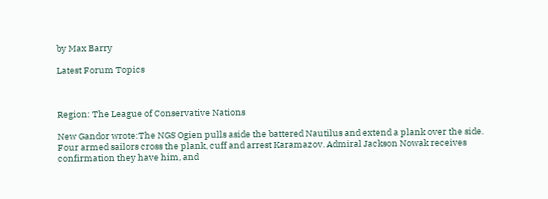by Max Barry

Latest Forum Topics



Region: The League of Conservative Nations

New Gandor wrote:The NGS Ogien pulls aside the battered Nautilus and extend a plank over the side. Four armed sailors cross the plank, cuff and arrest Karamazov. Admiral Jackson Nowak receives confirmation they have him, and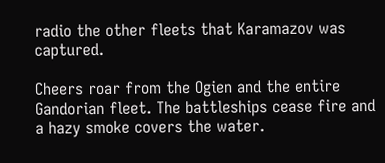radio the other fleets that Karamazov was captured.

Cheers roar from the Ogien and the entire Gandorian fleet. The battleships cease fire and a hazy smoke covers the water.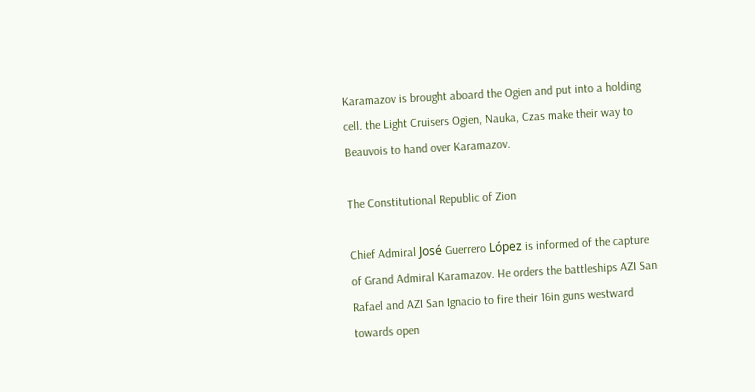Karamazov is brought aboard the Ogien and put into a holding cell. the Light Cruisers Ogien, Nauka, Czas make their way to Beauvois to hand over Karamazov.

The Constitutional Republic of Zion

Chief Admiral José Guerrero López is informed of the capture of Grand Admiral Karamazov. He orders the battleships AZI San Rafael and AZI San Ignacio to fire their 16in guns westward towards open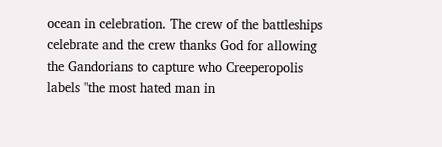ocean in celebration. The crew of the battleships celebrate and the crew thanks God for allowing the Gandorians to capture who Creeperopolis labels "the most hated man in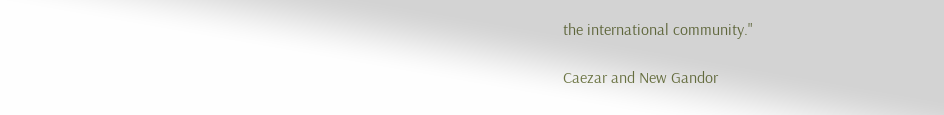the international community."

Caezar and New Gandor